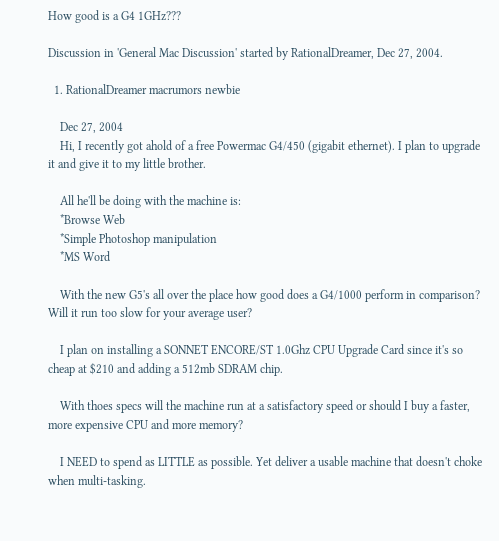How good is a G4 1GHz???

Discussion in 'General Mac Discussion' started by RationalDreamer, Dec 27, 2004.

  1. RationalDreamer macrumors newbie

    Dec 27, 2004
    Hi, I recently got ahold of a free Powermac G4/450 (gigabit ethernet). I plan to upgrade it and give it to my little brother.

    All he'll be doing with the machine is:
    *Browse Web
    *Simple Photoshop manipulation
    *MS Word

    With the new G5's all over the place how good does a G4/1000 perform in comparison? Will it run too slow for your average user?

    I plan on installing a SONNET ENCORE/ST 1.0Ghz CPU Upgrade Card since it's so cheap at $210 and adding a 512mb SDRAM chip.

    With thoes specs will the machine run at a satisfactory speed or should I buy a faster, more expensive CPU and more memory?

    I NEED to spend as LITTLE as possible. Yet deliver a usable machine that doesn't choke when multi-tasking.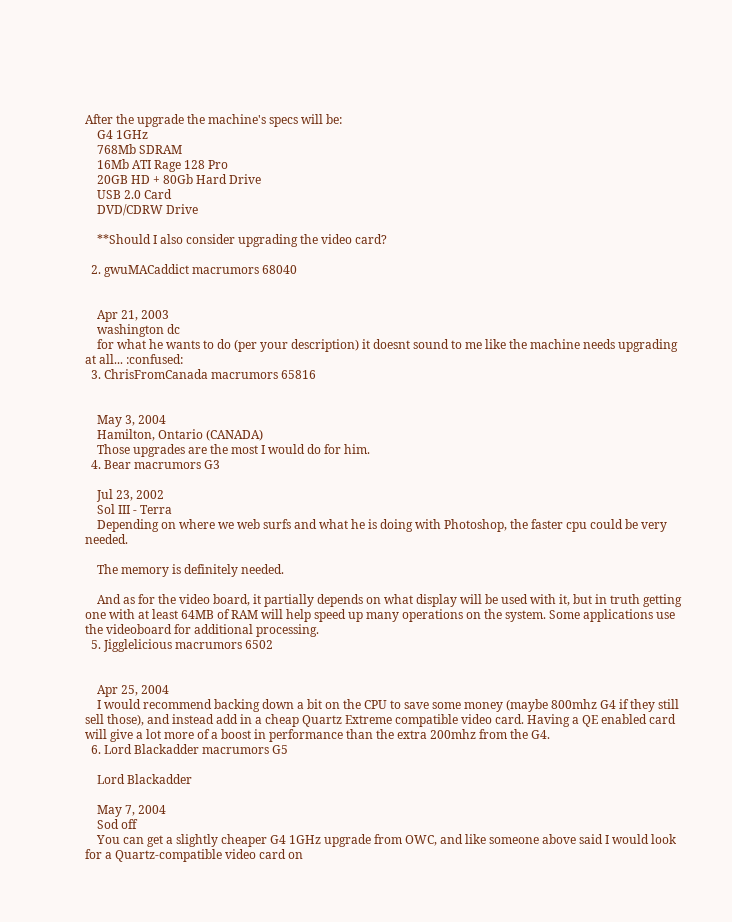After the upgrade the machine's specs will be:
    G4 1GHz
    768Mb SDRAM
    16Mb ATI Rage 128 Pro
    20GB HD + 80Gb Hard Drive
    USB 2.0 Card
    DVD/CDRW Drive

    **Should I also consider upgrading the video card?

  2. gwuMACaddict macrumors 68040


    Apr 21, 2003
    washington dc
    for what he wants to do (per your description) it doesnt sound to me like the machine needs upgrading at all... :confused:
  3. ChrisFromCanada macrumors 65816


    May 3, 2004
    Hamilton, Ontario (CANADA)
    Those upgrades are the most I would do for him.
  4. Bear macrumors G3

    Jul 23, 2002
    Sol III - Terra
    Depending on where we web surfs and what he is doing with Photoshop, the faster cpu could be very needed.

    The memory is definitely needed.

    And as for the video board, it partially depends on what display will be used with it, but in truth getting one with at least 64MB of RAM will help speed up many operations on the system. Some applications use the videoboard for additional processing.
  5. Jigglelicious macrumors 6502


    Apr 25, 2004
    I would recommend backing down a bit on the CPU to save some money (maybe 800mhz G4 if they still sell those), and instead add in a cheap Quartz Extreme compatible video card. Having a QE enabled card will give a lot more of a boost in performance than the extra 200mhz from the G4.
  6. Lord Blackadder macrumors G5

    Lord Blackadder

    May 7, 2004
    Sod off
    You can get a slightly cheaper G4 1GHz upgrade from OWC, and like someone above said I would look for a Quartz-compatible video card on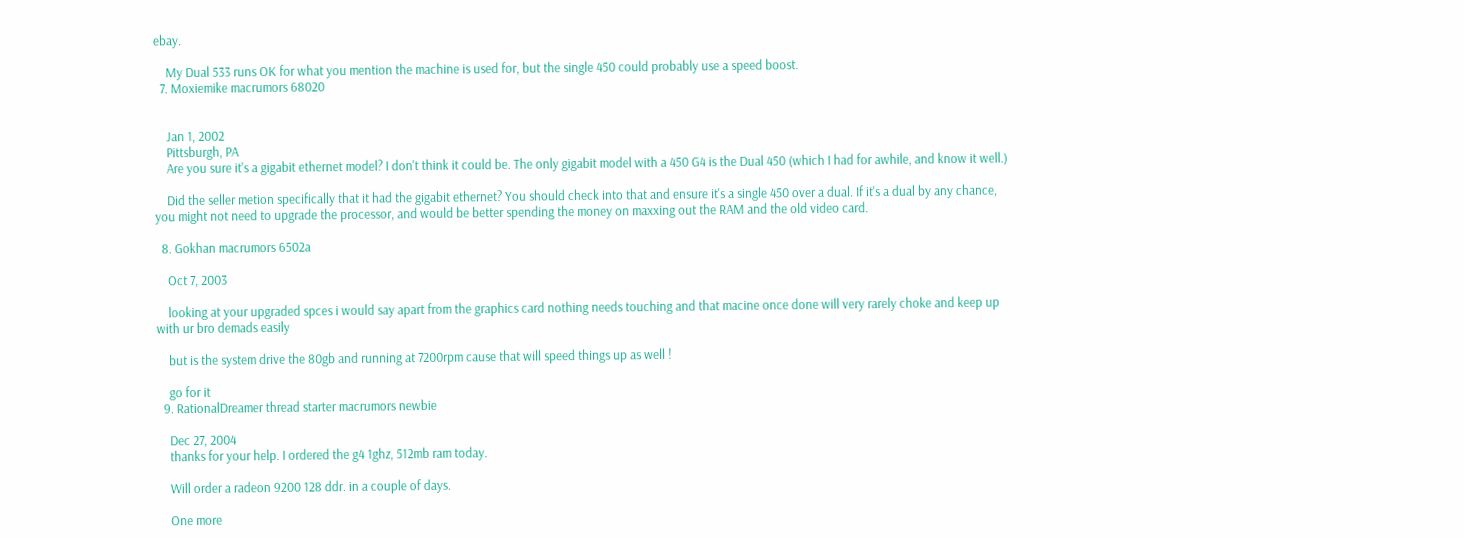ebay.

    My Dual 533 runs OK for what you mention the machine is used for, but the single 450 could probably use a speed boost.
  7. Moxiemike macrumors 68020


    Jan 1, 2002
    Pittsburgh, PA
    Are you sure it's a gigabit ethernet model? I don't think it could be. The only gigabit model with a 450 G4 is the Dual 450 (which I had for awhile, and know it well.)

    Did the seller metion specifically that it had the gigabit ethernet? You should check into that and ensure it's a single 450 over a dual. If it's a dual by any chance, you might not need to upgrade the processor, and would be better spending the money on maxxing out the RAM and the old video card.

  8. Gokhan macrumors 6502a

    Oct 7, 2003

    looking at your upgraded spces i would say apart from the graphics card nothing needs touching and that macine once done will very rarely choke and keep up with ur bro demads easily

    but is the system drive the 80gb and running at 7200rpm cause that will speed things up as well !

    go for it
  9. RationalDreamer thread starter macrumors newbie

    Dec 27, 2004
    thanks for your help. I ordered the g4 1ghz, 512mb ram today.

    Will order a radeon 9200 128 ddr. in a couple of days.

    One more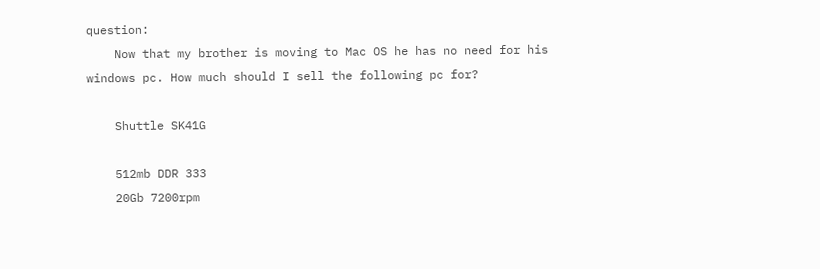question:
    Now that my brother is moving to Mac OS he has no need for his windows pc. How much should I sell the following pc for?

    Shuttle SK41G

    512mb DDR 333
    20Gb 7200rpm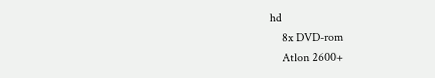hd
    8x DVD-rom
    Atlon 2600+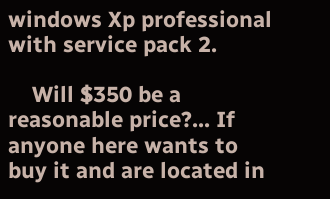windows Xp professional with service pack 2.

    Will $350 be a reasonable price?... If anyone here wants to buy it and are located in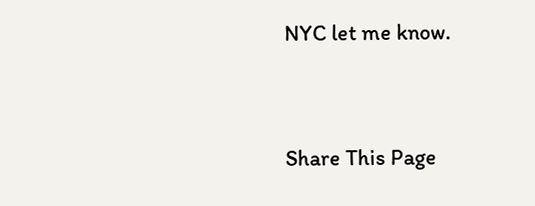NYC let me know.


Share This Page